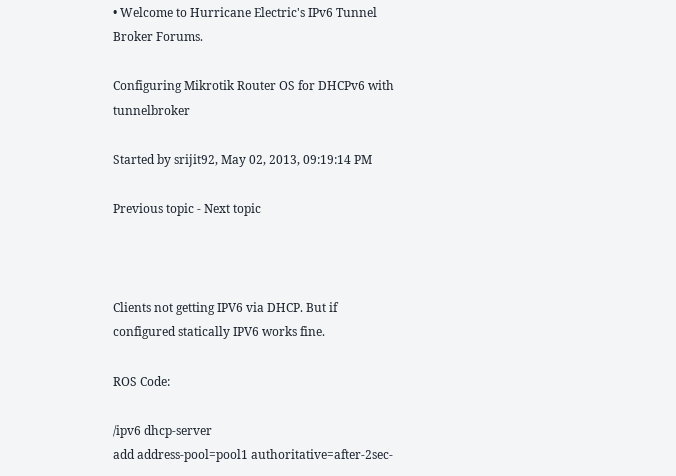• Welcome to Hurricane Electric's IPv6 Tunnel Broker Forums.

Configuring Mikrotik Router OS for DHCPv6 with tunnelbroker

Started by srijit92, May 02, 2013, 09:19:14 PM

Previous topic - Next topic



Clients not getting IPV6 via DHCP. But if configured statically IPV6 works fine.

ROS Code:

/ipv6 dhcp-server
add address-pool=pool1 authoritative=after-2sec-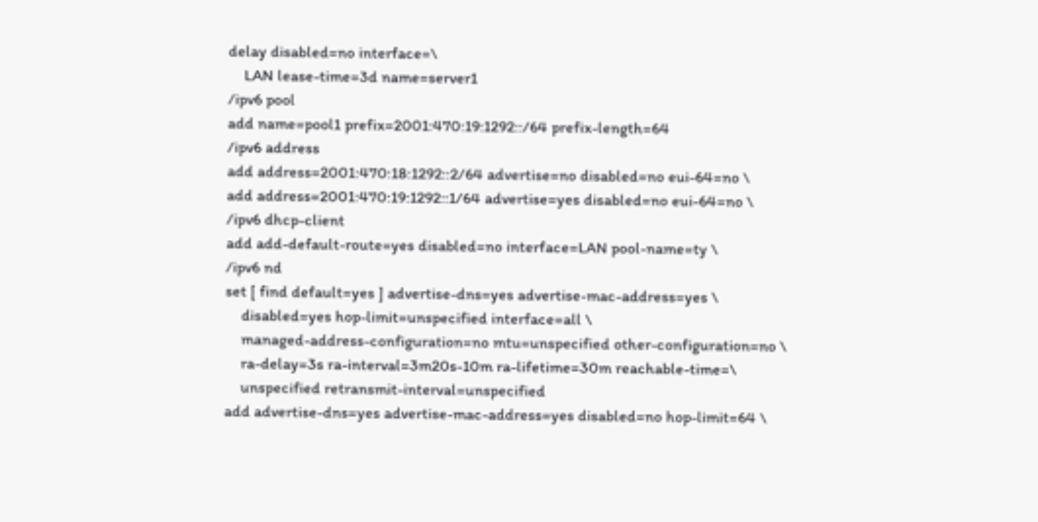delay disabled=no interface=\
    LAN lease-time=3d name=server1
/ipv6 pool
add name=pool1 prefix=2001:470:19:1292::/64 prefix-length=64
/ipv6 address
add address=2001:470:18:1292::2/64 advertise=no disabled=no eui-64=no \
add address=2001:470:19:1292::1/64 advertise=yes disabled=no eui-64=no \
/ipv6 dhcp-client
add add-default-route=yes disabled=no interface=LAN pool-name=ty \
/ipv6 nd
set [ find default=yes ] advertise-dns=yes advertise-mac-address=yes \
    disabled=yes hop-limit=unspecified interface=all \
    managed-address-configuration=no mtu=unspecified other-configuration=no \
    ra-delay=3s ra-interval=3m20s-10m ra-lifetime=30m reachable-time=\
    unspecified retransmit-interval=unspecified
add advertise-dns=yes advertise-mac-address=yes disabled=no hop-limit=64 \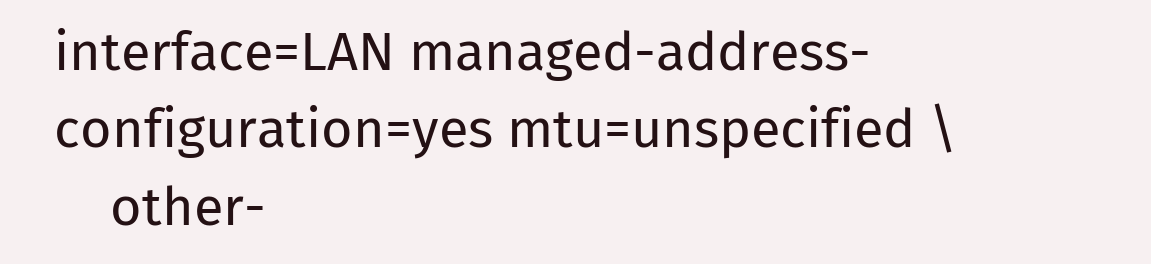interface=LAN managed-address-configuration=yes mtu=unspecified \
    other-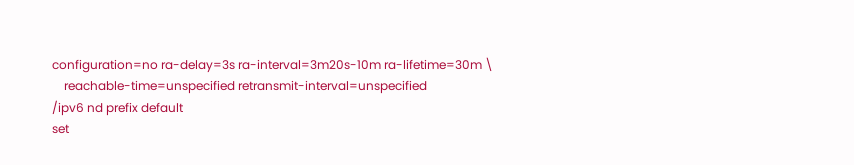configuration=no ra-delay=3s ra-interval=3m20s-10m ra-lifetime=30m \
    reachable-time=unspecified retransmit-interval=unspecified
/ipv6 nd prefix default
set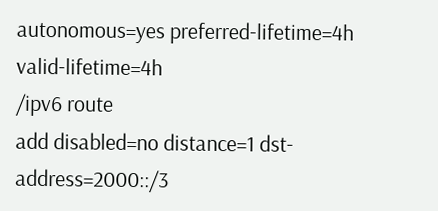autonomous=yes preferred-lifetime=4h valid-lifetime=4h
/ipv6 route
add disabled=no distance=1 dst-address=2000::/3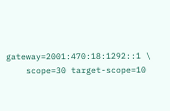gateway=2001:470:18:1292::1 \
    scope=30 target-scope=10